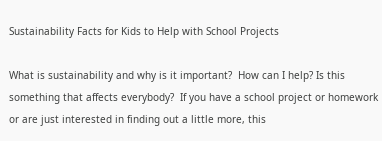Sustainability Facts for Kids to Help with School Projects

What is sustainability and why is it important?  How can I help? Is this something that affects everybody?  If you have a school project or homework or are just interested in finding out a little more, this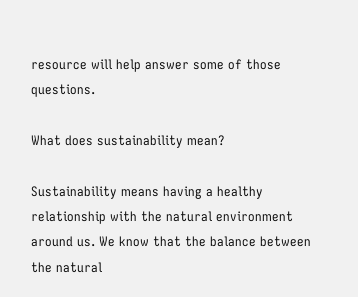resource will help answer some of those questions.

What does sustainability mean?

Sustainability means having a healthy relationship with the natural environment around us. We know that the balance between the natural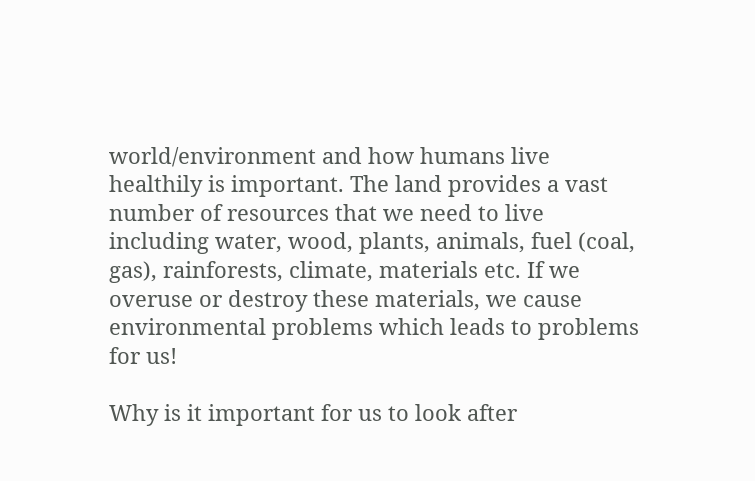world/environment and how humans live healthily is important. The land provides a vast number of resources that we need to live including water, wood, plants, animals, fuel (coal, gas), rainforests, climate, materials etc. If we overuse or destroy these materials, we cause environmental problems which leads to problems for us!

Why is it important for us to look after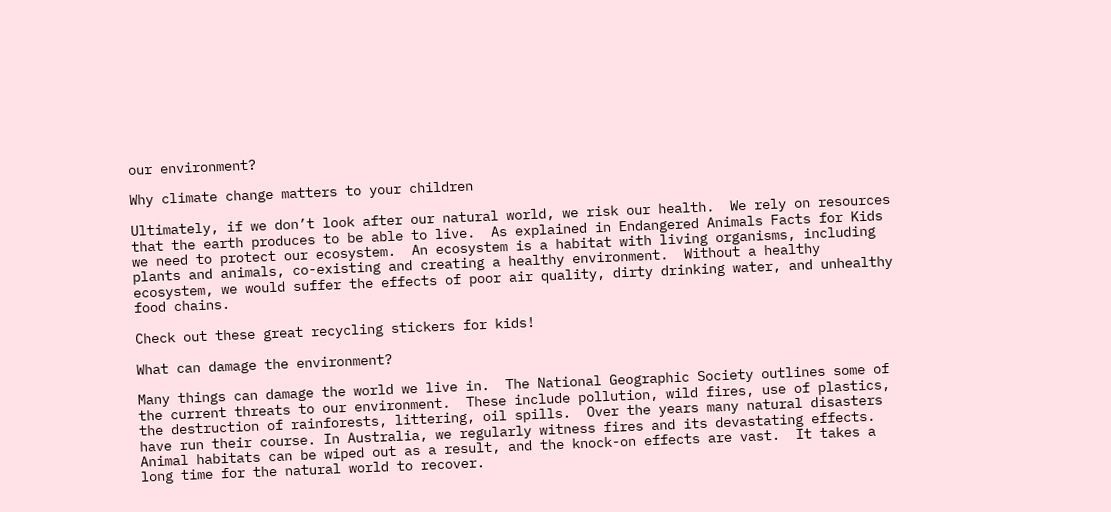our environment?

Why climate change matters to your children

Ultimately, if we don’t look after our natural world, we risk our health.  We rely on resources that the earth produces to be able to live.  As explained in Endangered Animals Facts for Kids we need to protect our ecosystem.  An ecosystem is a habitat with living organisms, including plants and animals, co-existing and creating a healthy environment.  Without a healthy ecosystem, we would suffer the effects of poor air quality, dirty drinking water, and unhealthy food chains.

Check out these great recycling stickers for kids!

What can damage the environment?

Many things can damage the world we live in.  The National Geographic Society outlines some of the current threats to our environment.  These include pollution, wild fires, use of plastics, the destruction of rainforests, littering, oil spills.  Over the years many natural disasters have run their course. In Australia, we regularly witness fires and its devastating effects.  Animal habitats can be wiped out as a result, and the knock-on effects are vast.  It takes a long time for the natural world to recover.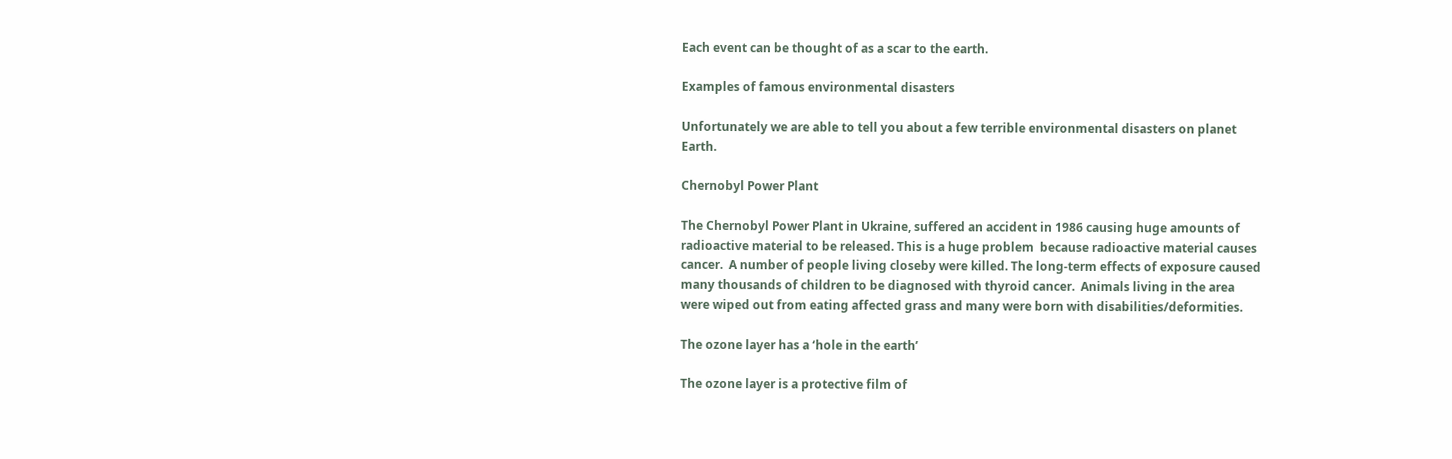Each event can be thought of as a scar to the earth.

Examples of famous environmental disasters

Unfortunately we are able to tell you about a few terrible environmental disasters on planet Earth.

Chernobyl Power Plant

The Chernobyl Power Plant in Ukraine, suffered an accident in 1986 causing huge amounts of radioactive material to be released. This is a huge problem  because radioactive material causes cancer.  A number of people living closeby were killed. The long-term effects of exposure caused many thousands of children to be diagnosed with thyroid cancer.  Animals living in the area were wiped out from eating affected grass and many were born with disabilities/deformities.

The ozone layer has a ‘hole in the earth’

The ozone layer is a protective film of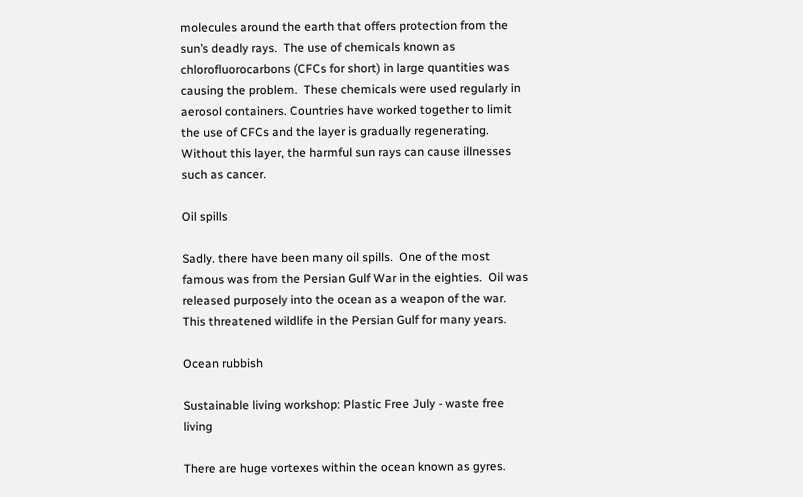molecules around the earth that offers protection from the sun’s deadly rays.  The use of chemicals known as chlorofluorocarbons (CFCs for short) in large quantities was causing the problem.  These chemicals were used regularly in aerosol containers. Countries have worked together to limit the use of CFCs and the layer is gradually regenerating.  Without this layer, the harmful sun rays can cause illnesses such as cancer.

Oil spills

Sadly. there have been many oil spills.  One of the most famous was from the Persian Gulf War in the eighties.  Oil was released purposely into the ocean as a weapon of the war.  This threatened wildlife in the Persian Gulf for many years.

Ocean rubbish

Sustainable living workshop: Plastic Free July - waste free living

There are huge vortexes within the ocean known as gyres.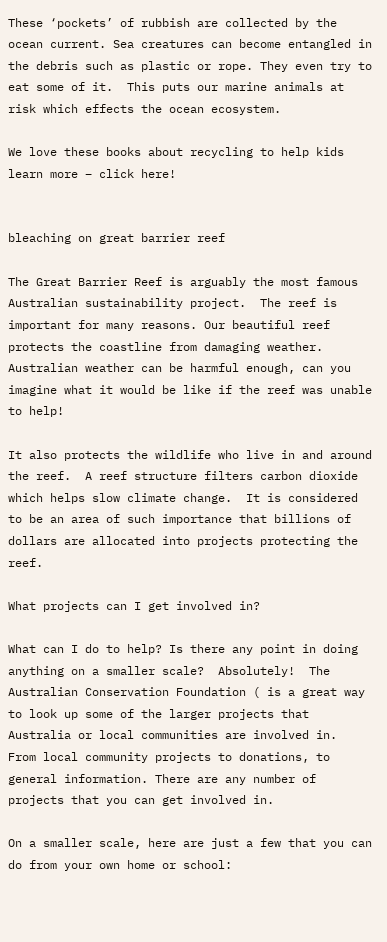These ‘pockets’ of rubbish are collected by the ocean current. Sea creatures can become entangled in the debris such as plastic or rope. They even try to eat some of it.  This puts our marine animals at risk which effects the ocean ecosystem.

We love these books about recycling to help kids learn more – click here!


bleaching on great barrier reef

The Great Barrier Reef is arguably the most famous Australian sustainability project.  The reef is important for many reasons. Our beautiful reef protects the coastline from damaging weather. Australian weather can be harmful enough, can you imagine what it would be like if the reef was unable to help!

It also protects the wildlife who live in and around the reef.  A reef structure filters carbon dioxide which helps slow climate change.  It is considered to be an area of such importance that billions of dollars are allocated into projects protecting the reef.

What projects can I get involved in?

What can I do to help? Is there any point in doing anything on a smaller scale?  Absolutely!  The Australian Conservation Foundation ( is a great way to look up some of the larger projects that Australia or local communities are involved in.  From local community projects to donations, to general information. There are any number of projects that you can get involved in.

On a smaller scale, here are just a few that you can do from your own home or school: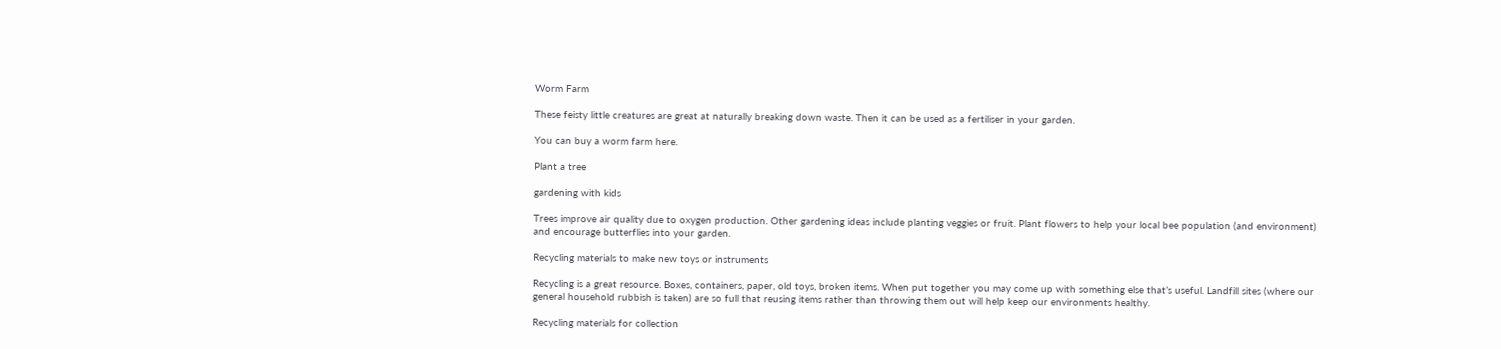Worm Farm

These feisty little creatures are great at naturally breaking down waste. Then it can be used as a fertiliser in your garden.

You can buy a worm farm here.

Plant a tree

gardening with kids

Trees improve air quality due to oxygen production. Other gardening ideas include planting veggies or fruit. Plant flowers to help your local bee population (and environment) and encourage butterflies into your garden.

Recycling materials to make new toys or instruments

Recycling is a great resource. Boxes, containers, paper, old toys, broken items. When put together you may come up with something else that’s useful. Landfill sites (where our general household rubbish is taken) are so full that reusing items rather than throwing them out will help keep our environments healthy.

Recycling materials for collection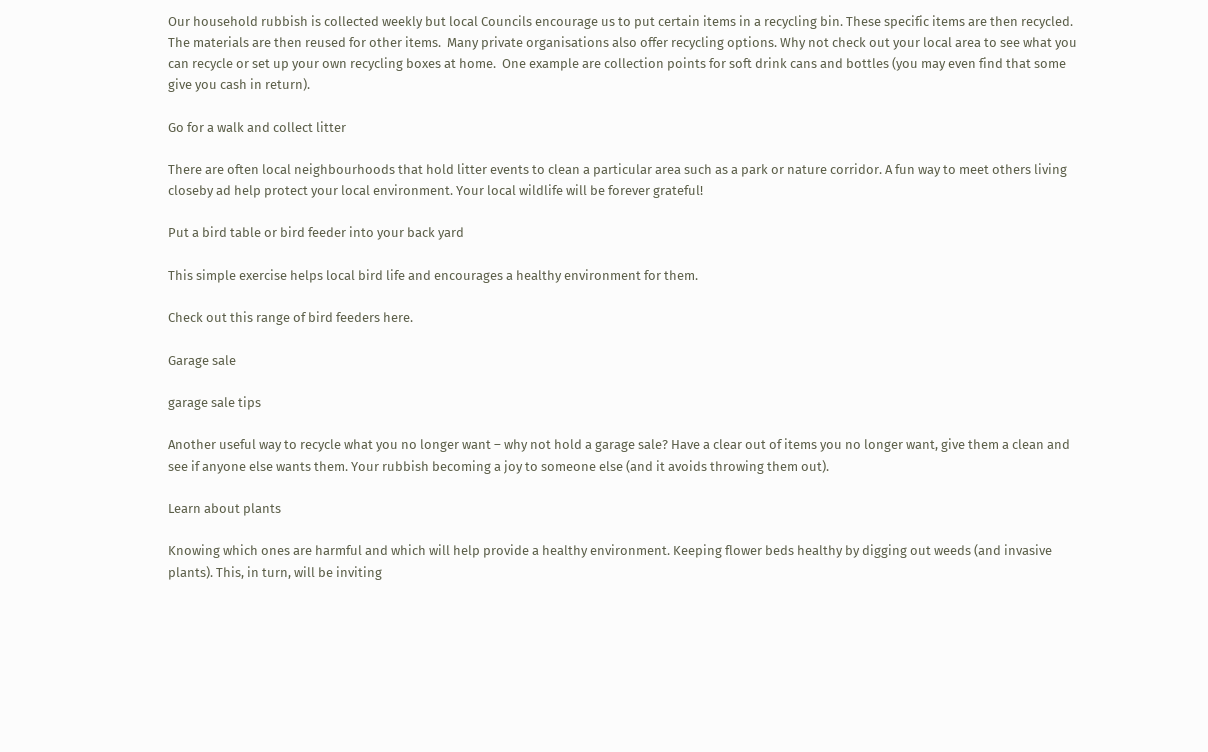Our household rubbish is collected weekly but local Councils encourage us to put certain items in a recycling bin. These specific items are then recycled. The materials are then reused for other items.  Many private organisations also offer recycling options. Why not check out your local area to see what you can recycle or set up your own recycling boxes at home.  One example are collection points for soft drink cans and bottles (you may even find that some give you cash in return).

Go for a walk and collect litter

There are often local neighbourhoods that hold litter events to clean a particular area such as a park or nature corridor. A fun way to meet others living closeby ad help protect your local environment. Your local wildlife will be forever grateful!

Put a bird table or bird feeder into your back yard

This simple exercise helps local bird life and encourages a healthy environment for them.

Check out this range of bird feeders here.

Garage sale

garage sale tips

Another useful way to recycle what you no longer want – why not hold a garage sale? Have a clear out of items you no longer want, give them a clean and see if anyone else wants them. Your rubbish becoming a joy to someone else (and it avoids throwing them out).

Learn about plants

Knowing which ones are harmful and which will help provide a healthy environment. Keeping flower beds healthy by digging out weeds (and invasive plants). This, in turn, will be inviting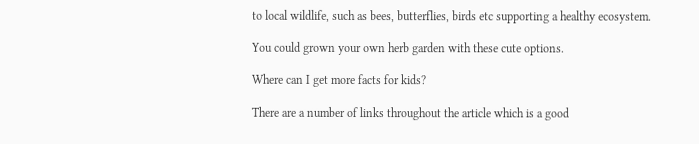to local wildlife, such as bees, butterflies, birds etc supporting a healthy ecosystem.

You could grown your own herb garden with these cute options.

Where can I get more facts for kids?

There are a number of links throughout the article which is a good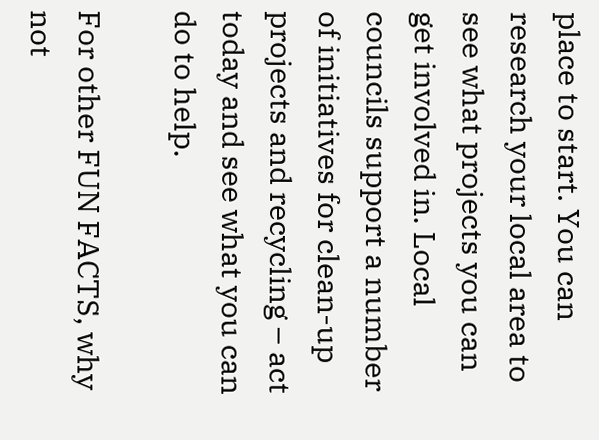place to start. You can research your local area to see what projects you can get involved in. Local councils support a number of initiatives for clean-up projects and recycling – act today and see what you can do to help.

For other FUN FACTS, why not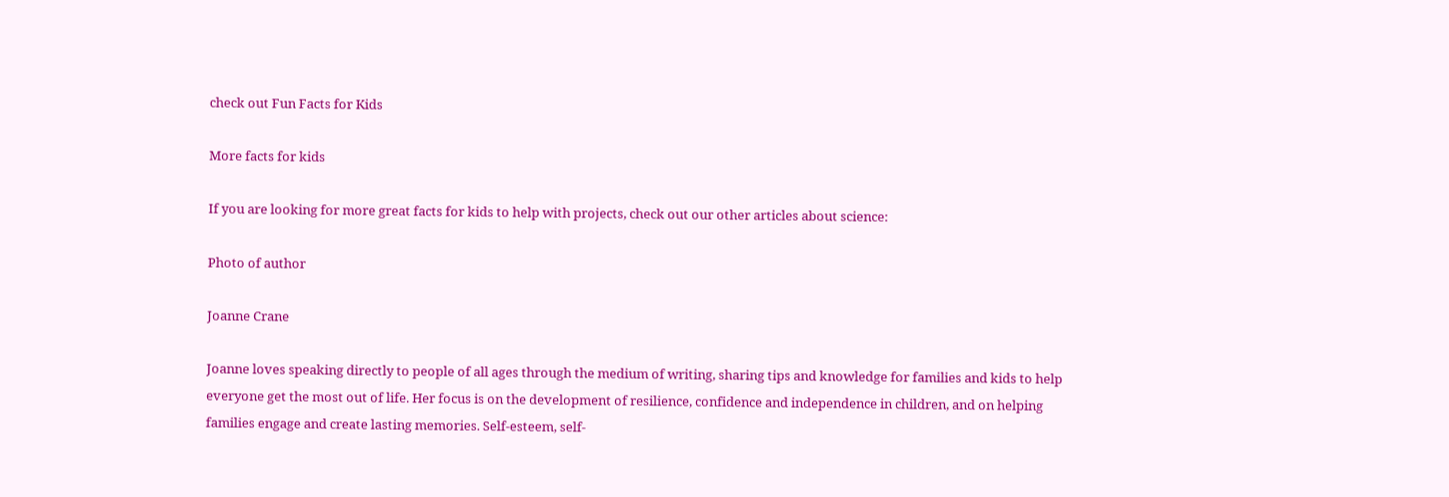check out Fun Facts for Kids

More facts for kids

If you are looking for more great facts for kids to help with projects, check out our other articles about science:

Photo of author

Joanne Crane

Joanne loves speaking directly to people of all ages through the medium of writing, sharing tips and knowledge for families and kids to help everyone get the most out of life. Her focus is on the development of resilience, confidence and independence in children, and on helping families engage and create lasting memories. Self-esteem, self-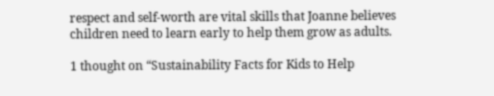respect and self-worth are vital skills that Joanne believes children need to learn early to help them grow as adults.

1 thought on “Sustainability Facts for Kids to Help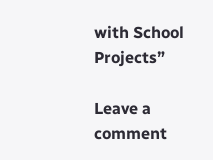with School Projects”

Leave a comment